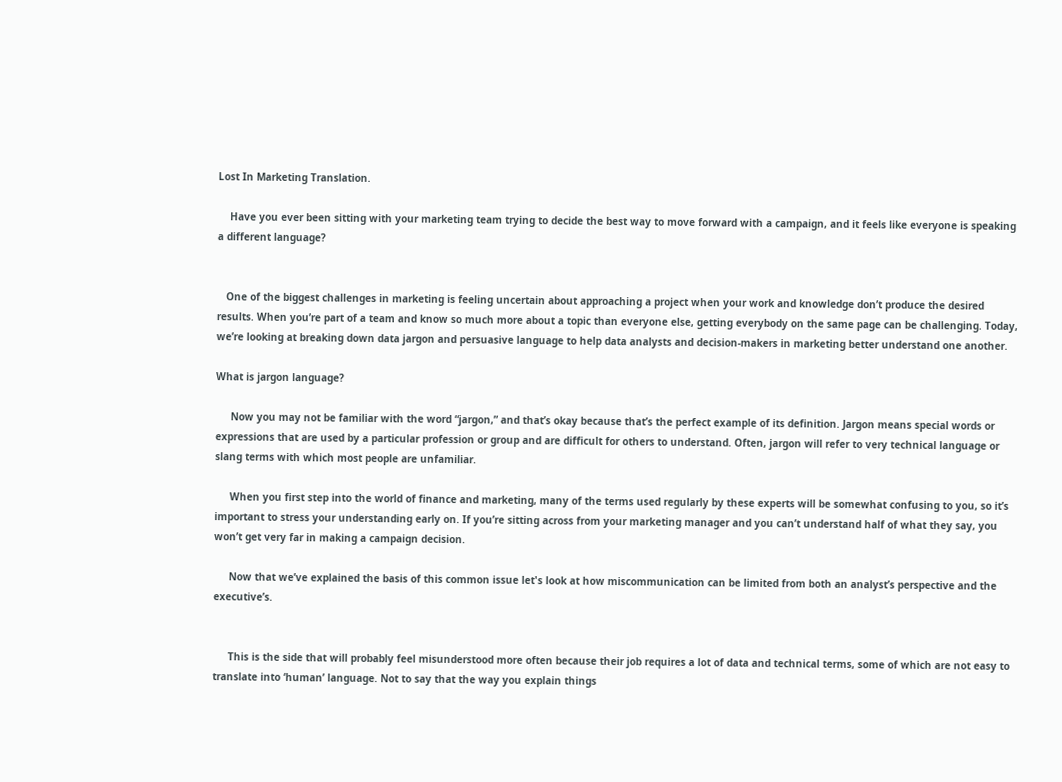Lost In Marketing Translation.

    Have you ever been sitting with your marketing team trying to decide the best way to move forward with a campaign, and it feels like everyone is speaking a different language?


   One of the biggest challenges in marketing is feeling uncertain about approaching a project when your work and knowledge don’t produce the desired results. When you’re part of a team and know so much more about a topic than everyone else, getting everybody on the same page can be challenging. Today, we’re looking at breaking down data jargon and persuasive language to help data analysts and decision-makers in marketing better understand one another.

What is jargon language?

     Now you may not be familiar with the word “jargon,” and that’s okay because that’s the perfect example of its definition. Jargon means special words or expressions that are used by a particular profession or group and are difficult for others to understand. Often, jargon will refer to very technical language or slang terms with which most people are unfamiliar.

     When you first step into the world of finance and marketing, many of the terms used regularly by these experts will be somewhat confusing to you, so it’s important to stress your understanding early on. If you’re sitting across from your marketing manager and you can’t understand half of what they say, you won’t get very far in making a campaign decision.

     Now that we’ve explained the basis of this common issue let's look at how miscommunication can be limited from both an analyst’s perspective and the executive’s.


     This is the side that will probably feel misunderstood more often because their job requires a lot of data and technical terms, some of which are not easy to translate into ‘human’ language. Not to say that the way you explain things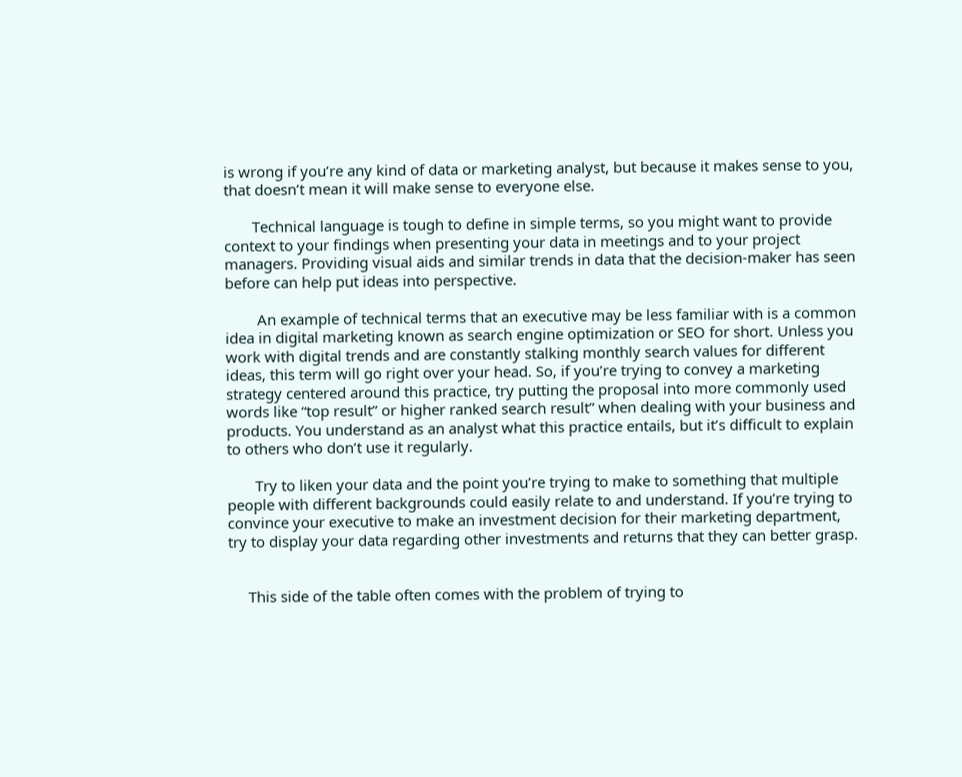is wrong if you’re any kind of data or marketing analyst, but because it makes sense to you, that doesn’t mean it will make sense to everyone else.

       Technical language is tough to define in simple terms, so you might want to provide context to your findings when presenting your data in meetings and to your project managers. Providing visual aids and similar trends in data that the decision-maker has seen before can help put ideas into perspective.

        An example of technical terms that an executive may be less familiar with is a common idea in digital marketing known as search engine optimization or SEO for short. Unless you work with digital trends and are constantly stalking monthly search values for different ideas, this term will go right over your head. So, if you’re trying to convey a marketing strategy centered around this practice, try putting the proposal into more commonly used words like “top result” or higher ranked search result” when dealing with your business and products. You understand as an analyst what this practice entails, but it’s difficult to explain to others who don’t use it regularly.

       Try to liken your data and the point you’re trying to make to something that multiple people with different backgrounds could easily relate to and understand. If you’re trying to convince your executive to make an investment decision for their marketing department, try to display your data regarding other investments and returns that they can better grasp.


     This side of the table often comes with the problem of trying to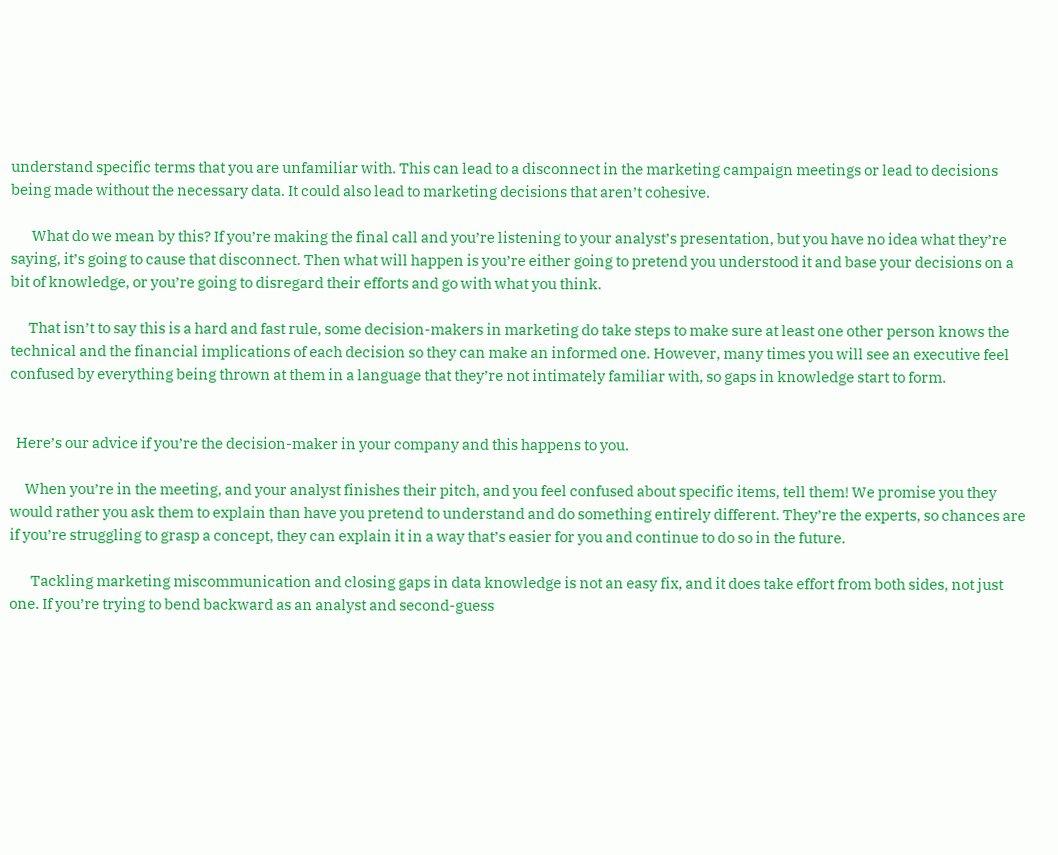understand specific terms that you are unfamiliar with. This can lead to a disconnect in the marketing campaign meetings or lead to decisions being made without the necessary data. It could also lead to marketing decisions that aren’t cohesive.

       What do we mean by this? If you’re making the final call and you’re listening to your analyst’s presentation, but you have no idea what they’re saying, it’s going to cause that disconnect. Then what will happen is you’re either going to pretend you understood it and base your decisions on a bit of knowledge, or you’re going to disregard their efforts and go with what you think.

      That isn’t to say this is a hard and fast rule, some decision-makers in marketing do take steps to make sure at least one other person knows the technical and the financial implications of each decision so they can make an informed one. However, many times you will see an executive feel confused by everything being thrown at them in a language that they’re not intimately familiar with, so gaps in knowledge start to form.


  Here’s our advice if you’re the decision-maker in your company and this happens to you.

     When you’re in the meeting, and your analyst finishes their pitch, and you feel confused about specific items, tell them! We promise you they would rather you ask them to explain than have you pretend to understand and do something entirely different. They’re the experts, so chances are if you’re struggling to grasp a concept, they can explain it in a way that’s easier for you and continue to do so in the future.

       Tackling marketing miscommunication and closing gaps in data knowledge is not an easy fix, and it does take effort from both sides, not just one. If you’re trying to bend backward as an analyst and second-guess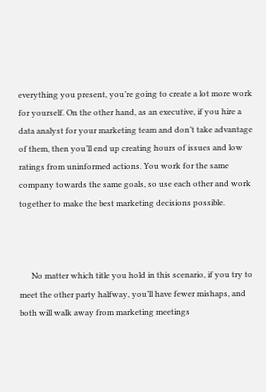everything you present, you’re going to create a lot more work for yourself. On the other hand, as an executive, if you hire a data analyst for your marketing team and don’t take advantage of them, then you’ll end up creating hours of issues and low ratings from uninformed actions. You work for the same company towards the same goals, so use each other and work together to make the best marketing decisions possible.



      No matter which title you hold in this scenario, if you try to meet the other party halfway, you’ll have fewer mishaps, and both will walk away from marketing meetings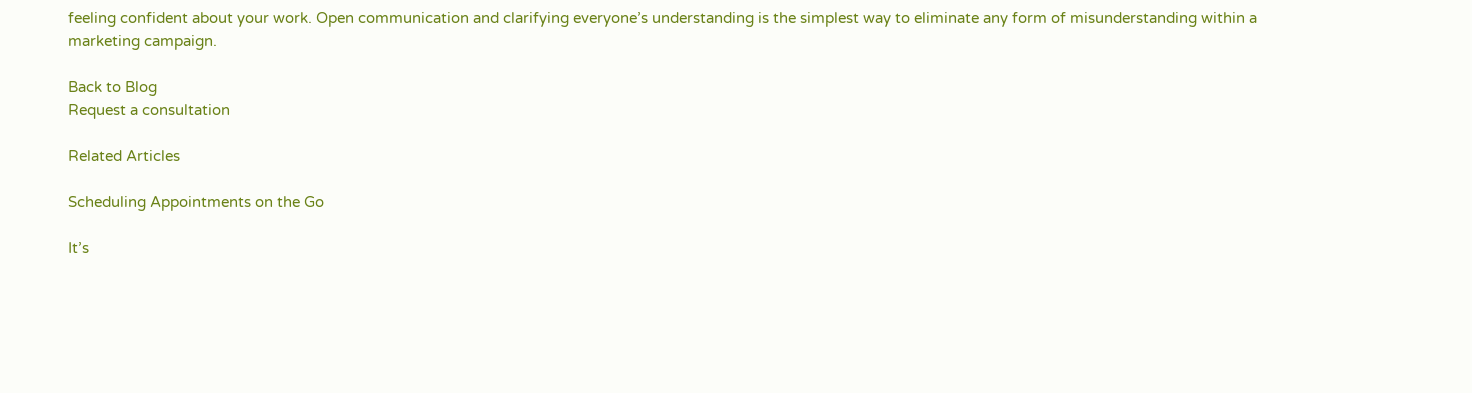feeling confident about your work. Open communication and clarifying everyone’s understanding is the simplest way to eliminate any form of misunderstanding within a marketing campaign.

Back to Blog
Request a consultation

Related Articles

Scheduling Appointments on the Go

It’s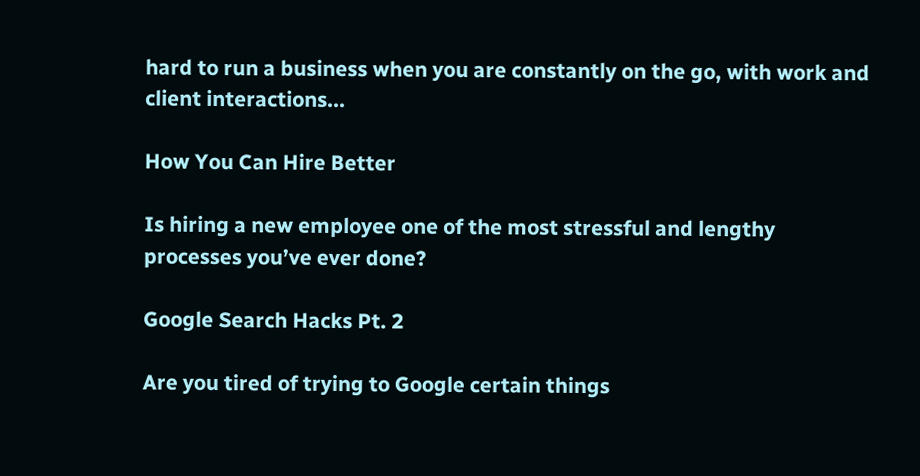hard to run a business when you are constantly on the go, with work and client interactions...

How You Can Hire Better

Is hiring a new employee one of the most stressful and lengthy processes you’ve ever done?

Google Search Hacks Pt. 2

Are you tired of trying to Google certain things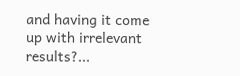and having it come up with irrelevant results?...